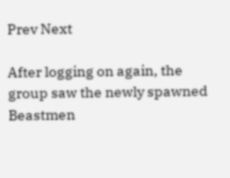Prev Next

After logging on again, the group saw the newly spawned Beastmen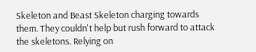Skeleton and Beast Skeleton charging towards them. They couldn't help but rush forward to attack the skeletons. Relying on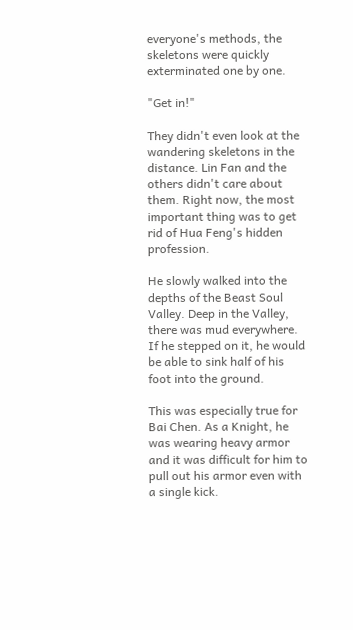everyone's methods, the skeletons were quickly exterminated one by one.

"Get in!"

They didn't even look at the wandering skeletons in the distance. Lin Fan and the others didn't care about them. Right now, the most important thing was to get rid of Hua Feng's hidden profession.

He slowly walked into the depths of the Beast Soul Valley. Deep in the Valley, there was mud everywhere. If he stepped on it, he would be able to sink half of his foot into the ground.

This was especially true for Bai Chen. As a Knight, he was wearing heavy armor and it was difficult for him to pull out his armor even with a single kick.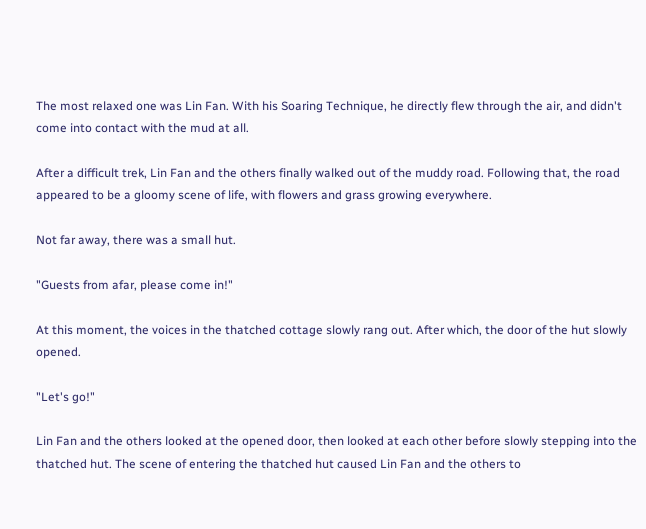The most relaxed one was Lin Fan. With his Soaring Technique, he directly flew through the air, and didn't come into contact with the mud at all.

After a difficult trek, Lin Fan and the others finally walked out of the muddy road. Following that, the road appeared to be a gloomy scene of life, with flowers and grass growing everywhere.

Not far away, there was a small hut.

"Guests from afar, please come in!"

At this moment, the voices in the thatched cottage slowly rang out. After which, the door of the hut slowly opened.

"Let's go!"

Lin Fan and the others looked at the opened door, then looked at each other before slowly stepping into the thatched hut. The scene of entering the thatched hut caused Lin Fan and the others to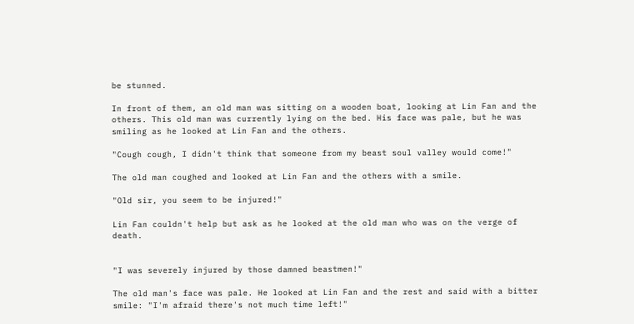be stunned.

In front of them, an old man was sitting on a wooden boat, looking at Lin Fan and the others. This old man was currently lying on the bed. His face was pale, but he was smiling as he looked at Lin Fan and the others.

"Cough cough, I didn't think that someone from my beast soul valley would come!"

The old man coughed and looked at Lin Fan and the others with a smile.

"Old sir, you seem to be injured!"

Lin Fan couldn't help but ask as he looked at the old man who was on the verge of death.


"I was severely injured by those damned beastmen!"

The old man's face was pale. He looked at Lin Fan and the rest and said with a bitter smile: "I'm afraid there's not much time left!"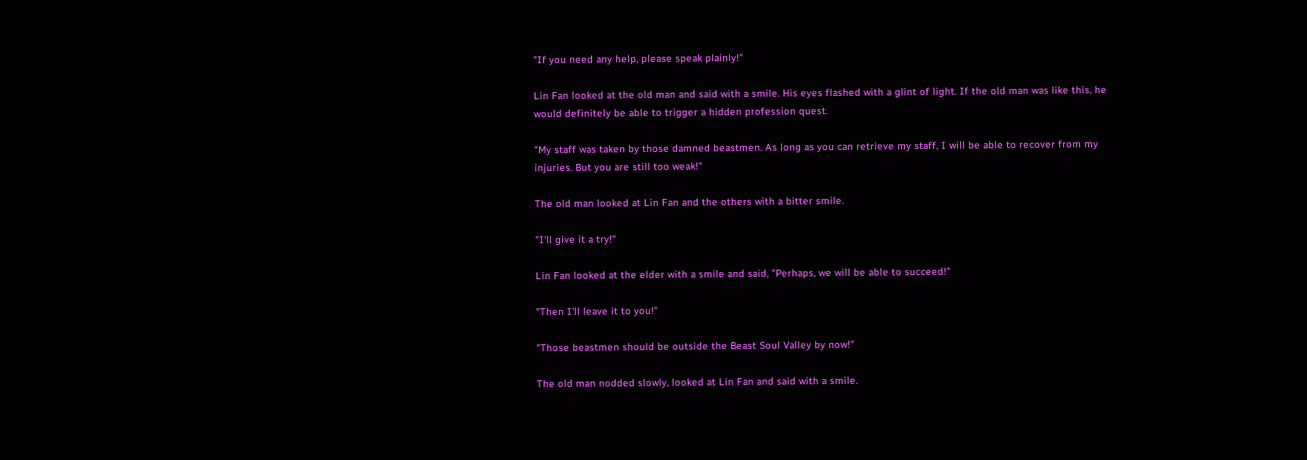"If you need any help, please speak plainly!"

Lin Fan looked at the old man and said with a smile. His eyes flashed with a glint of light. If the old man was like this, he would definitely be able to trigger a hidden profession quest.

"My staff was taken by those damned beastmen. As long as you can retrieve my staff, I will be able to recover from my injuries. But you are still too weak!"

The old man looked at Lin Fan and the others with a bitter smile.

"I'll give it a try!"

Lin Fan looked at the elder with a smile and said, "Perhaps, we will be able to succeed!"

"Then I'll leave it to you!"

"Those beastmen should be outside the Beast Soul Valley by now!"

The old man nodded slowly, looked at Lin Fan and said with a smile.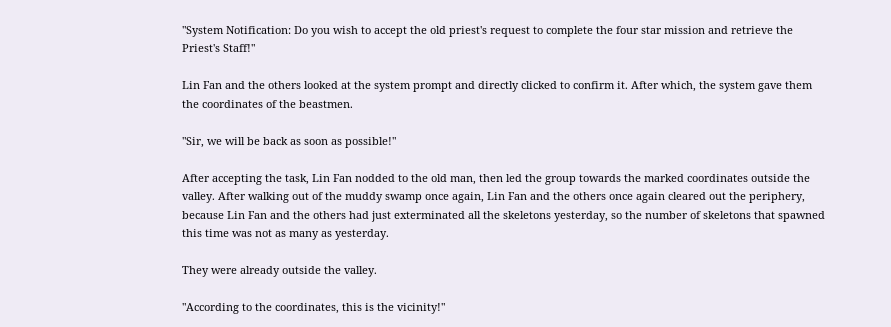"System Notification: Do you wish to accept the old priest's request to complete the four star mission and retrieve the Priest's Staff!"

Lin Fan and the others looked at the system prompt and directly clicked to confirm it. After which, the system gave them the coordinates of the beastmen.

"Sir, we will be back as soon as possible!"

After accepting the task, Lin Fan nodded to the old man, then led the group towards the marked coordinates outside the valley. After walking out of the muddy swamp once again, Lin Fan and the others once again cleared out the periphery, because Lin Fan and the others had just exterminated all the skeletons yesterday, so the number of skeletons that spawned this time was not as many as yesterday.

They were already outside the valley.

"According to the coordinates, this is the vicinity!"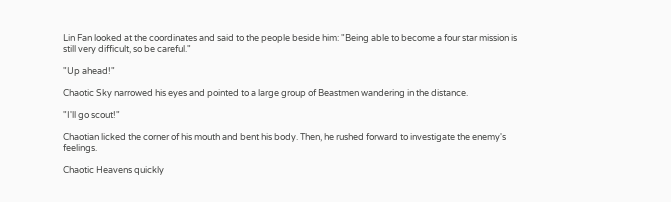Lin Fan looked at the coordinates and said to the people beside him: "Being able to become a four star mission is still very difficult, so be careful."

"Up ahead!"

Chaotic Sky narrowed his eyes and pointed to a large group of Beastmen wandering in the distance.

"I'll go scout!"

Chaotian licked the corner of his mouth and bent his body. Then, he rushed forward to investigate the enemy's feelings.

Chaotic Heavens quickly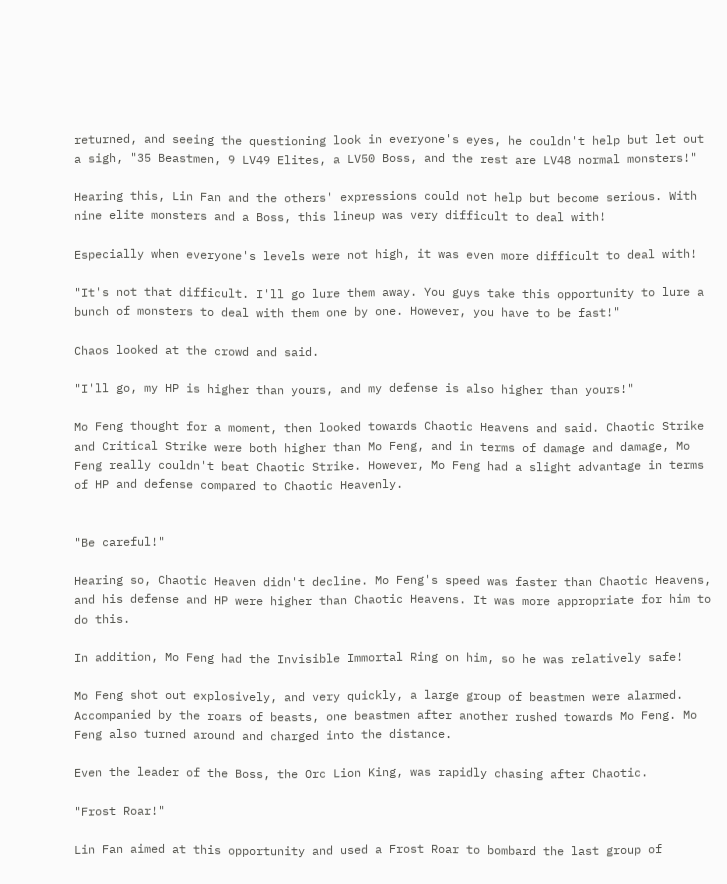returned, and seeing the questioning look in everyone's eyes, he couldn't help but let out a sigh, "35 Beastmen, 9 LV49 Elites, a LV50 Boss, and the rest are LV48 normal monsters!"

Hearing this, Lin Fan and the others' expressions could not help but become serious. With nine elite monsters and a Boss, this lineup was very difficult to deal with!

Especially when everyone's levels were not high, it was even more difficult to deal with!

"It's not that difficult. I'll go lure them away. You guys take this opportunity to lure a bunch of monsters to deal with them one by one. However, you have to be fast!"

Chaos looked at the crowd and said.

"I'll go, my HP is higher than yours, and my defense is also higher than yours!"

Mo Feng thought for a moment, then looked towards Chaotic Heavens and said. Chaotic Strike and Critical Strike were both higher than Mo Feng, and in terms of damage and damage, Mo Feng really couldn't beat Chaotic Strike. However, Mo Feng had a slight advantage in terms of HP and defense compared to Chaotic Heavenly.


"Be careful!"

Hearing so, Chaotic Heaven didn't decline. Mo Feng's speed was faster than Chaotic Heavens, and his defense and HP were higher than Chaotic Heavens. It was more appropriate for him to do this.

In addition, Mo Feng had the Invisible Immortal Ring on him, so he was relatively safe!

Mo Feng shot out explosively, and very quickly, a large group of beastmen were alarmed. Accompanied by the roars of beasts, one beastmen after another rushed towards Mo Feng. Mo Feng also turned around and charged into the distance.

Even the leader of the Boss, the Orc Lion King, was rapidly chasing after Chaotic.

"Frost Roar!"

Lin Fan aimed at this opportunity and used a Frost Roar to bombard the last group of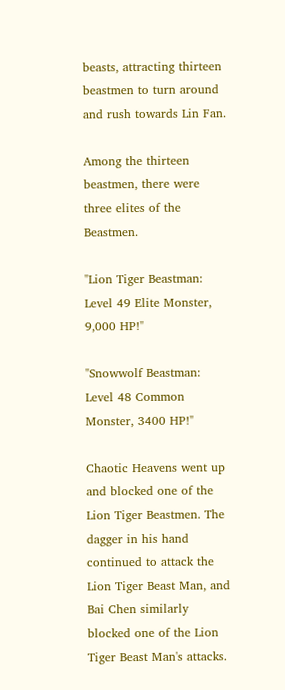beasts, attracting thirteen beastmen to turn around and rush towards Lin Fan.

Among the thirteen beastmen, there were three elites of the Beastmen.

"Lion Tiger Beastman: Level 49 Elite Monster, 9,000 HP!"

"Snowwolf Beastman: Level 48 Common Monster, 3400 HP!"

Chaotic Heavens went up and blocked one of the Lion Tiger Beastmen. The dagger in his hand continued to attack the Lion Tiger Beast Man, and Bai Chen similarly blocked one of the Lion Tiger Beast Man's attacks.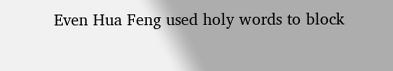Even Hua Feng used holy words to block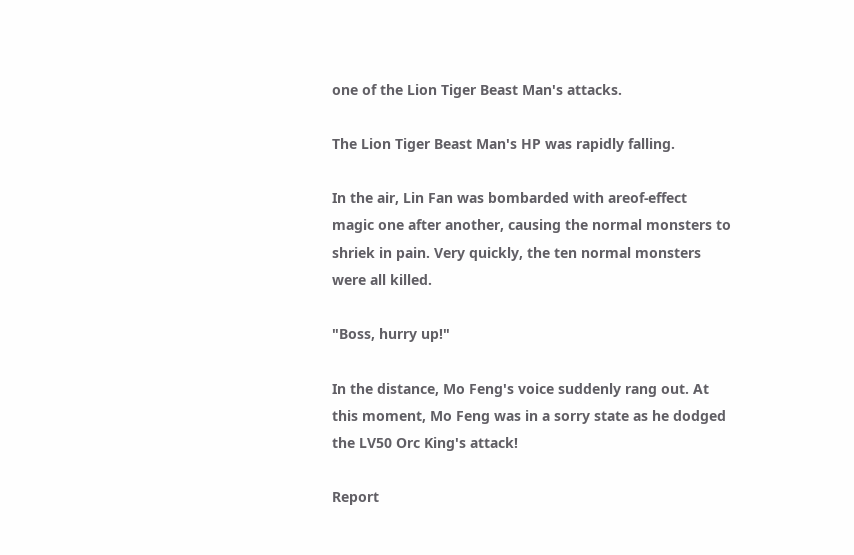one of the Lion Tiger Beast Man's attacks.

The Lion Tiger Beast Man's HP was rapidly falling.

In the air, Lin Fan was bombarded with areof-effect magic one after another, causing the normal monsters to shriek in pain. Very quickly, the ten normal monsters were all killed.

"Boss, hurry up!"

In the distance, Mo Feng's voice suddenly rang out. At this moment, Mo Feng was in a sorry state as he dodged the LV50 Orc King's attack!

Report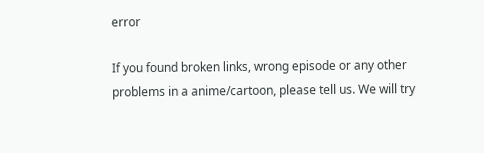error

If you found broken links, wrong episode or any other problems in a anime/cartoon, please tell us. We will try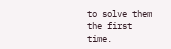to solve them the first time.